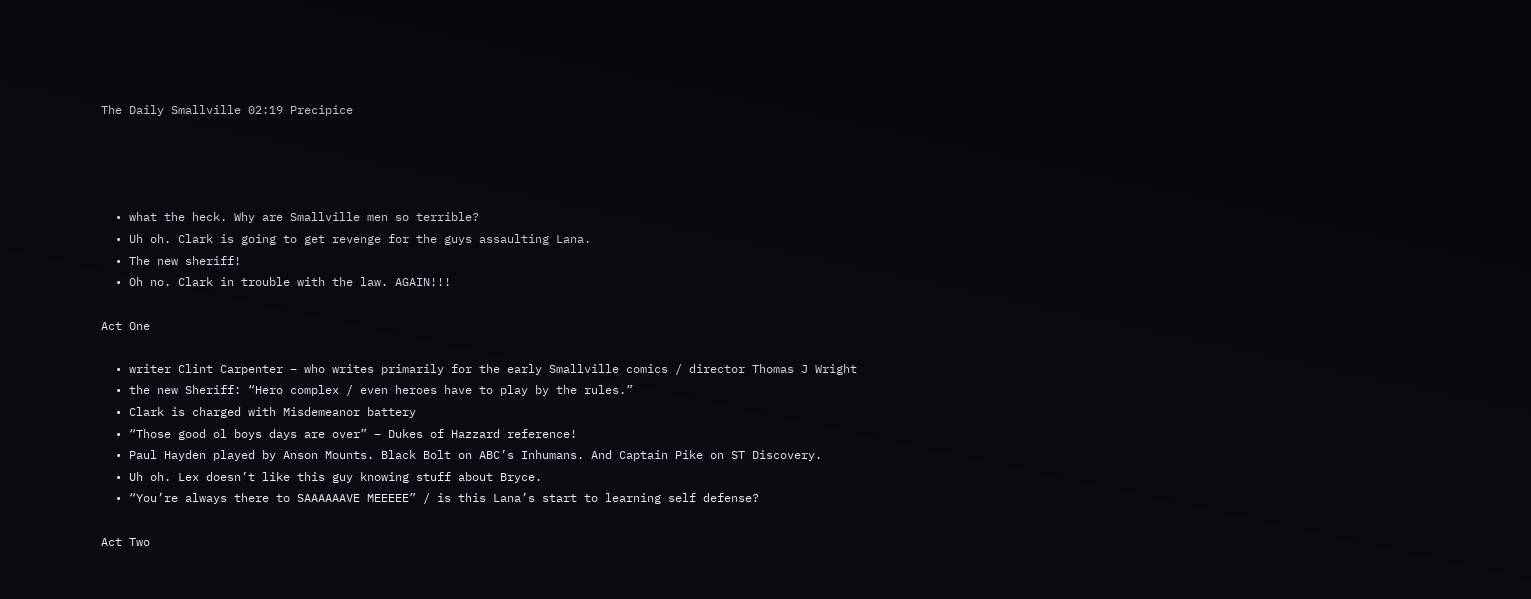The Daily Smallville 02:19 Precipice




  • what the heck. Why are Smallville men so terrible?
  • Uh oh. Clark is going to get revenge for the guys assaulting Lana.
  • The new sheriff!
  • Oh no. Clark in trouble with the law. AGAIN!!!

Act One

  • writer Clint Carpenter – who writes primarily for the early Smallville comics / director Thomas J Wright
  • the new Sheriff: “Hero complex / even heroes have to play by the rules.”
  • Clark is charged with Misdemeanor battery
  • “Those good ol boys days are over” – Dukes of Hazzard reference!
  • Paul Hayden played by Anson Mounts. Black Bolt on ABC’s Inhumans. And Captain Pike on ST Discovery.
  • Uh oh. Lex doesn’t like this guy knowing stuff about Bryce.
  • “You’re always there to SAAAAAAVE MEEEEE” / is this Lana’s start to learning self defense?

Act Two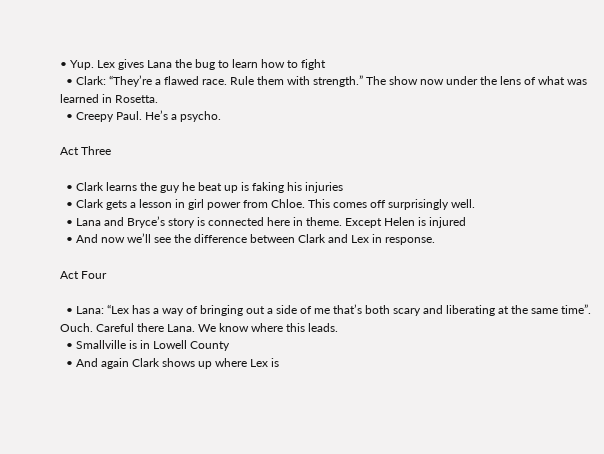• Yup. Lex gives Lana the bug to learn how to fight
  • Clark: “They’re a flawed race. Rule them with strength.” The show now under the lens of what was learned in Rosetta.
  • Creepy Paul. He’s a psycho.

Act Three

  • Clark learns the guy he beat up is faking his injuries
  • Clark gets a lesson in girl power from Chloe. This comes off surprisingly well.
  • Lana and Bryce’s story is connected here in theme. Except Helen is injured
  • And now we’ll see the difference between Clark and Lex in response.

Act Four

  • Lana: “Lex has a way of bringing out a side of me that’s both scary and liberating at the same time”. Ouch. Careful there Lana. We know where this leads.
  • Smallville is in Lowell County
  • And again Clark shows up where Lex is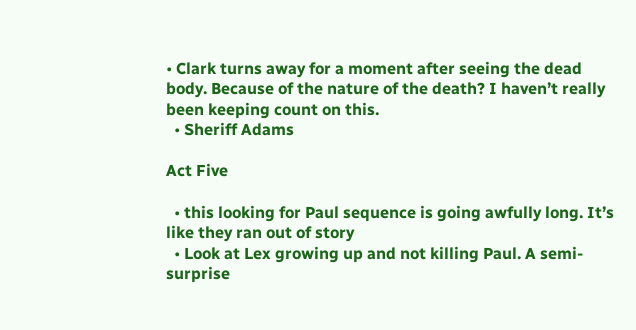• Clark turns away for a moment after seeing the dead body. Because of the nature of the death? I haven’t really been keeping count on this.
  • Sheriff Adams

Act Five

  • this looking for Paul sequence is going awfully long. It’s like they ran out of story
  • Look at Lex growing up and not killing Paul. A semi-surprise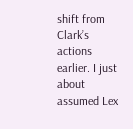shift from Clark’s actions earlier. I just about assumed Lex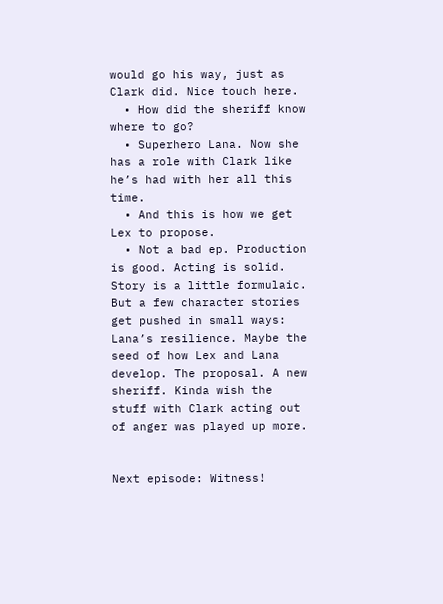would go his way, just as Clark did. Nice touch here.
  • How did the sheriff know where to go?
  • Superhero Lana. Now she has a role with Clark like he’s had with her all this time.
  • And this is how we get Lex to propose.
  • Not a bad ep. Production is good. Acting is solid. Story is a little formulaic. But a few character stories get pushed in small ways: Lana’s resilience. Maybe the seed of how Lex and Lana develop. The proposal. A new sheriff. Kinda wish the stuff with Clark acting out of anger was played up more.


Next episode: Witness!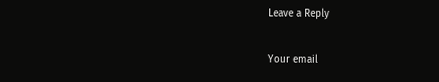Leave a Reply

Your email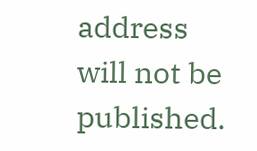address will not be published.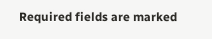Required fields are marked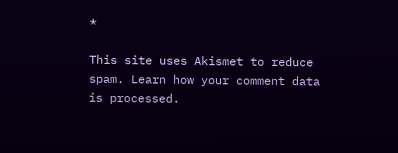*

This site uses Akismet to reduce spam. Learn how your comment data is processed.